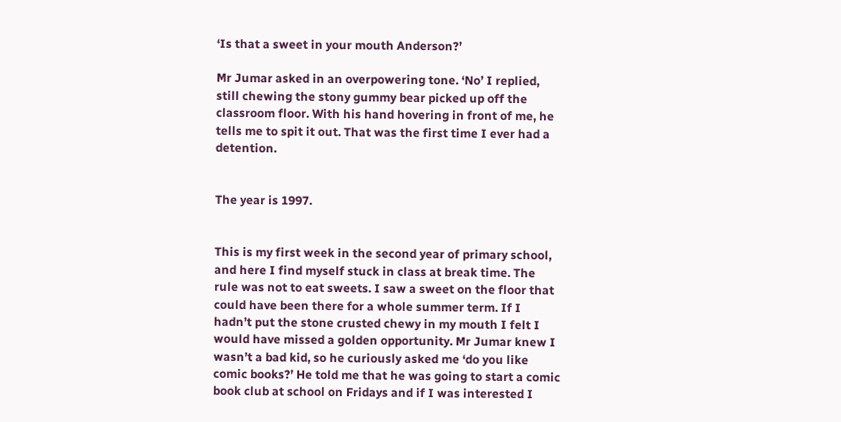‘Is that a sweet in your mouth Anderson?’

Mr Jumar asked in an overpowering tone. ‘No’ I replied, still chewing the stony gummy bear picked up off the classroom floor. With his hand hovering in front of me, he tells me to spit it out. That was the first time I ever had a detention.


The year is 1997.


This is my first week in the second year of primary school, and here I find myself stuck in class at break time. The rule was not to eat sweets. I saw a sweet on the floor that could have been there for a whole summer term. If I hadn’t put the stone crusted chewy in my mouth I felt I would have missed a golden opportunity. Mr Jumar knew I wasn’t a bad kid, so he curiously asked me ‘do you like comic books?’ He told me that he was going to start a comic book club at school on Fridays and if I was interested I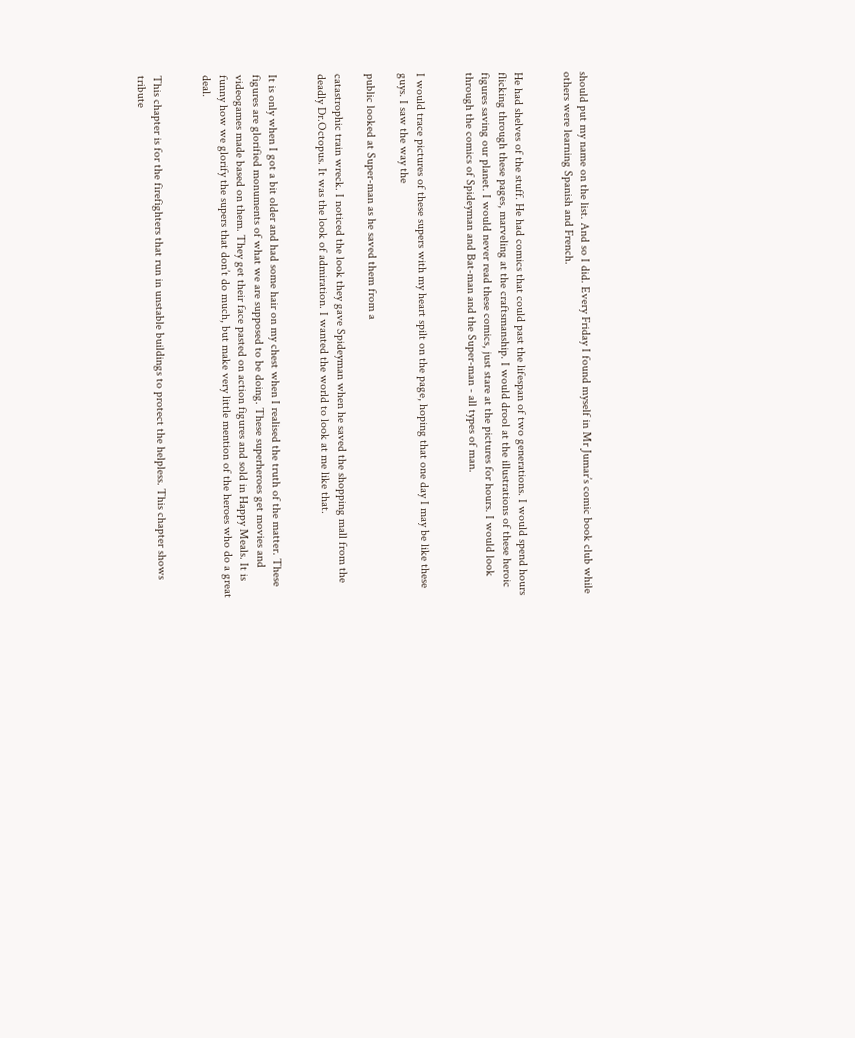should put my name on the list. And so I did. Every Friday I found myself in Mr Jumar’s comic book club while others were learning Spanish and French.


He had shelves of the stuff. He had comics that could past the lifespan of two generations. I would spend hours flicking through these pages, marveling at the craftsmanship. I would drool at the illustrations of these heroic figures saving our planet. I would never read these comics, just stare at the pictures for hours. I would look through the comics of Spideyman and Bat-man and the Super-man - all types of man.


I would trace pictures of these supers with my heart spilt on the page, hoping that one day I may be like these guys. I saw the way the

public looked at Super-man as he saved them from a

catastrophic train wreck. I noticed the look they gave Spideyman when he saved the shopping mall from the deadly Dr.Octopus. It was the look of admiration. I wanted the world to look at me like that.


It is only when I got a bit older and had some hair on my chest when I realised the truth of the matter. These figures are glorified monuments of what we are supposed to be doing. These superheroes get movies and videogames made based on them. They get their face pasted on action figures and sold in Happy Meals. It is funny how we glorify the supers that don’t do much, but make very little mention of the heroes who do a great deal.


This chapter is for the firefighters that run in unstable buildings to protect the helpless. This chapter shows tribute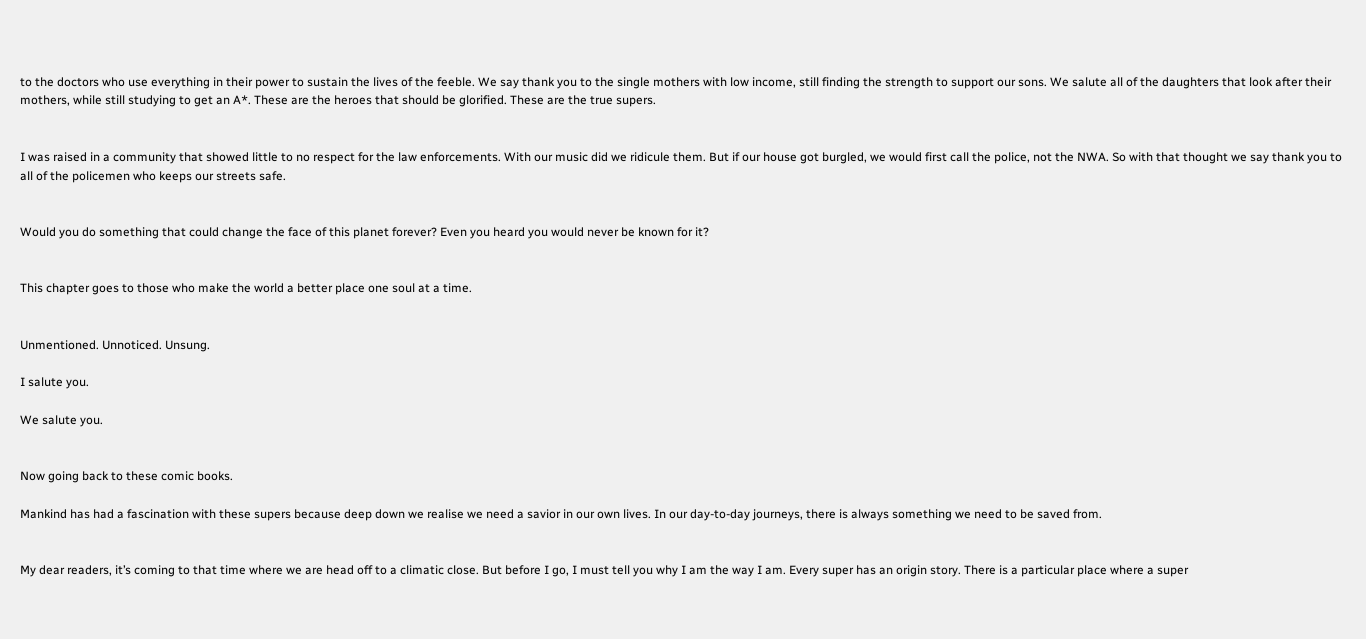to the doctors who use everything in their power to sustain the lives of the feeble. We say thank you to the single mothers with low income, still finding the strength to support our sons. We salute all of the daughters that look after their mothers, while still studying to get an A*. These are the heroes that should be glorified. These are the true supers.


I was raised in a community that showed little to no respect for the law enforcements. With our music did we ridicule them. But if our house got burgled, we would first call the police, not the NWA. So with that thought we say thank you to all of the policemen who keeps our streets safe.


Would you do something that could change the face of this planet forever? Even you heard you would never be known for it?


This chapter goes to those who make the world a better place one soul at a time.


Unmentioned. Unnoticed. Unsung.

I salute you.

We salute you.


Now going back to these comic books.

Mankind has had a fascination with these supers because deep down we realise we need a savior in our own lives. In our day-to-day journeys, there is always something we need to be saved from.


My dear readers, it’s coming to that time where we are head off to a climatic close. But before I go, I must tell you why I am the way I am. Every super has an origin story. There is a particular place where a super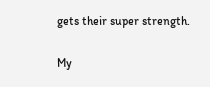gets their super strength.


My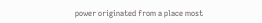power originated from a place most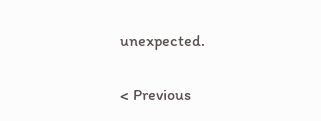unexpected.

< Previous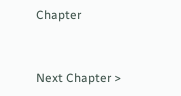Chapter


Next Chapter >